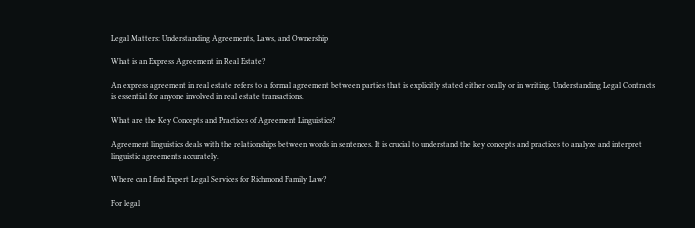Legal Matters: Understanding Agreements, Laws, and Ownership

What is an Express Agreement in Real Estate?

An express agreement in real estate refers to a formal agreement between parties that is explicitly stated either orally or in writing. Understanding Legal Contracts is essential for anyone involved in real estate transactions.

What are the Key Concepts and Practices of Agreement Linguistics?

Agreement linguistics deals with the relationships between words in sentences. It is crucial to understand the key concepts and practices to analyze and interpret linguistic agreements accurately.

Where can I find Expert Legal Services for Richmond Family Law?

For legal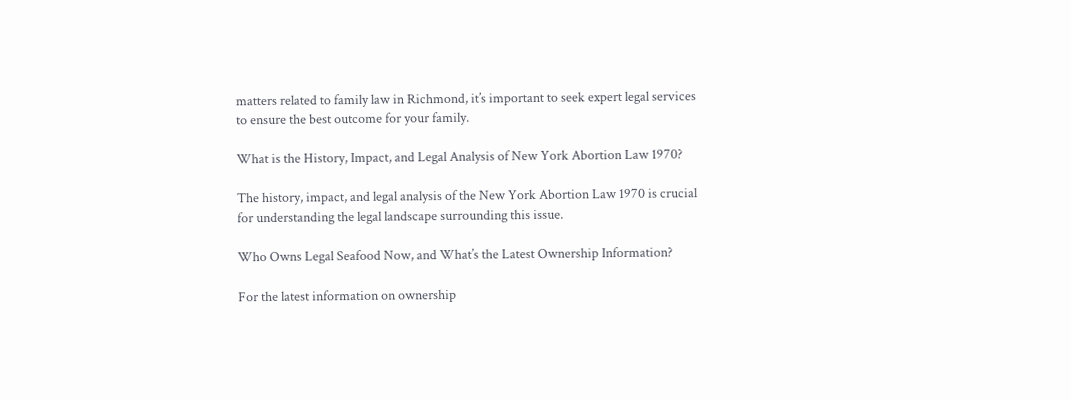matters related to family law in Richmond, it’s important to seek expert legal services to ensure the best outcome for your family.

What is the History, Impact, and Legal Analysis of New York Abortion Law 1970?

The history, impact, and legal analysis of the New York Abortion Law 1970 is crucial for understanding the legal landscape surrounding this issue.

Who Owns Legal Seafood Now, and What’s the Latest Ownership Information?

For the latest information on ownership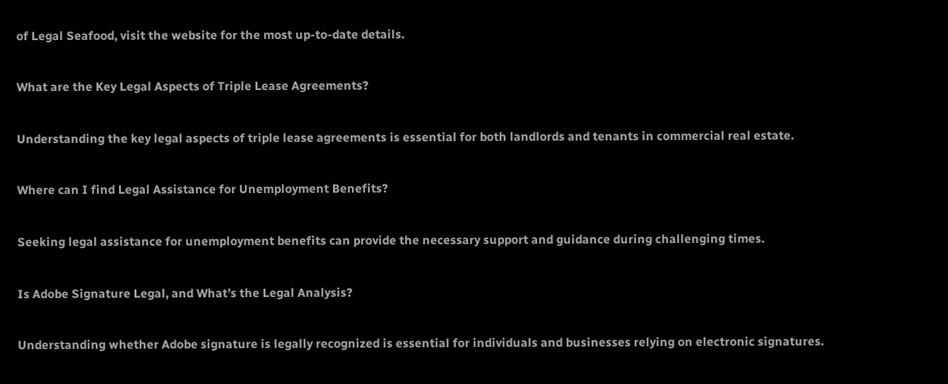of Legal Seafood, visit the website for the most up-to-date details.

What are the Key Legal Aspects of Triple Lease Agreements?

Understanding the key legal aspects of triple lease agreements is essential for both landlords and tenants in commercial real estate.

Where can I find Legal Assistance for Unemployment Benefits?

Seeking legal assistance for unemployment benefits can provide the necessary support and guidance during challenging times.

Is Adobe Signature Legal, and What’s the Legal Analysis?

Understanding whether Adobe signature is legally recognized is essential for individuals and businesses relying on electronic signatures.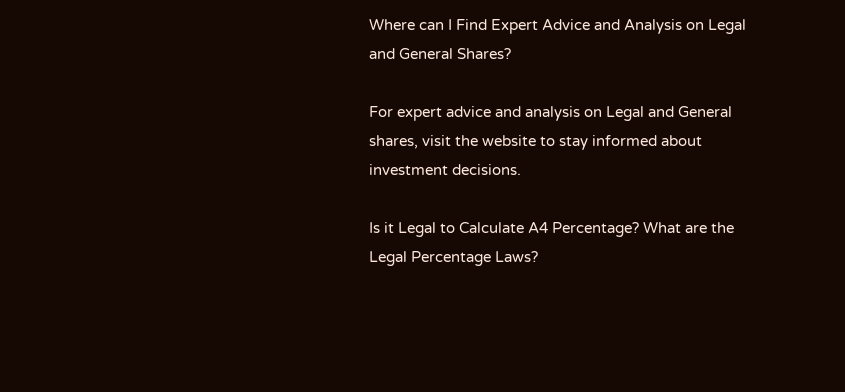Where can I Find Expert Advice and Analysis on Legal and General Shares?

For expert advice and analysis on Legal and General shares, visit the website to stay informed about investment decisions.

Is it Legal to Calculate A4 Percentage? What are the Legal Percentage Laws?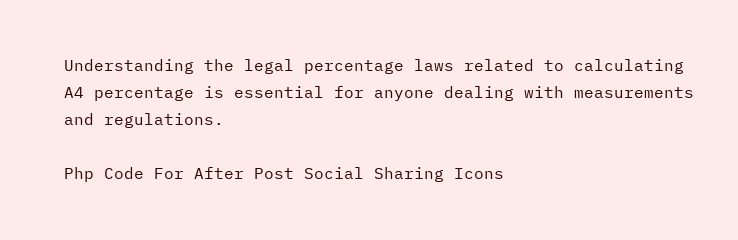Understanding the legal percentage laws related to calculating A4 percentage is essential for anyone dealing with measurements and regulations.

Php Code For After Post Social Sharing Icons